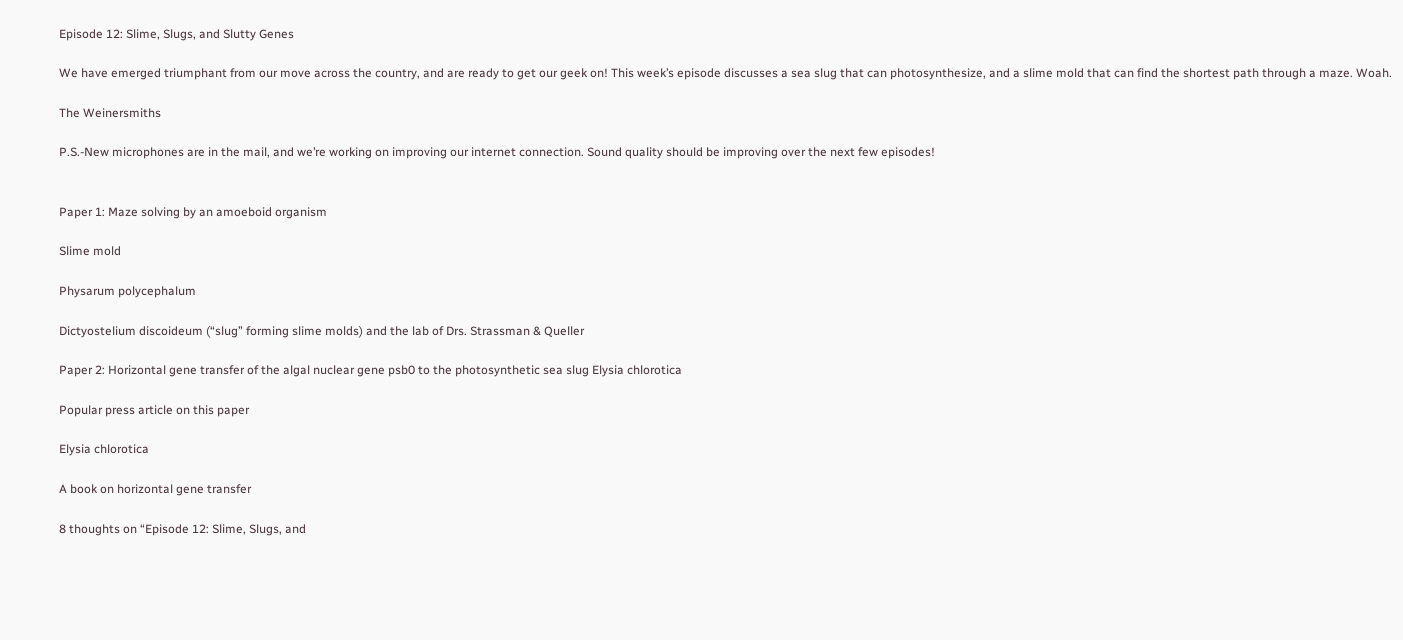Episode 12: Slime, Slugs, and Slutty Genes

We have emerged triumphant from our move across the country, and are ready to get our geek on! This week’s episode discusses a sea slug that can photosynthesize, and a slime mold that can find the shortest path through a maze. Woah.

The Weinersmiths

P.S.-New microphones are in the mail, and we’re working on improving our internet connection. Sound quality should be improving over the next few episodes!


Paper 1: Maze solving by an amoeboid organism

Slime mold

Physarum polycephalum

Dictyostelium discoideum (“slug” forming slime molds) and the lab of Drs. Strassman & Queller

Paper 2: Horizontal gene transfer of the algal nuclear gene psb0 to the photosynthetic sea slug Elysia chlorotica

Popular press article on this paper

Elysia chlorotica

A book on horizontal gene transfer

8 thoughts on “Episode 12: Slime, Slugs, and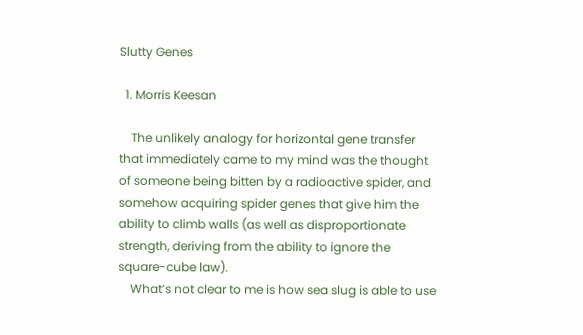Slutty Genes

  1. Morris Keesan

    The unlikely analogy for horizontal gene transfer that immediately came to my mind was the thought of someone being bitten by a radioactive spider, and somehow acquiring spider genes that give him the ability to climb walls (as well as disproportionate strength, deriving from the ability to ignore the square-cube law).
    What’s not clear to me is how sea slug is able to use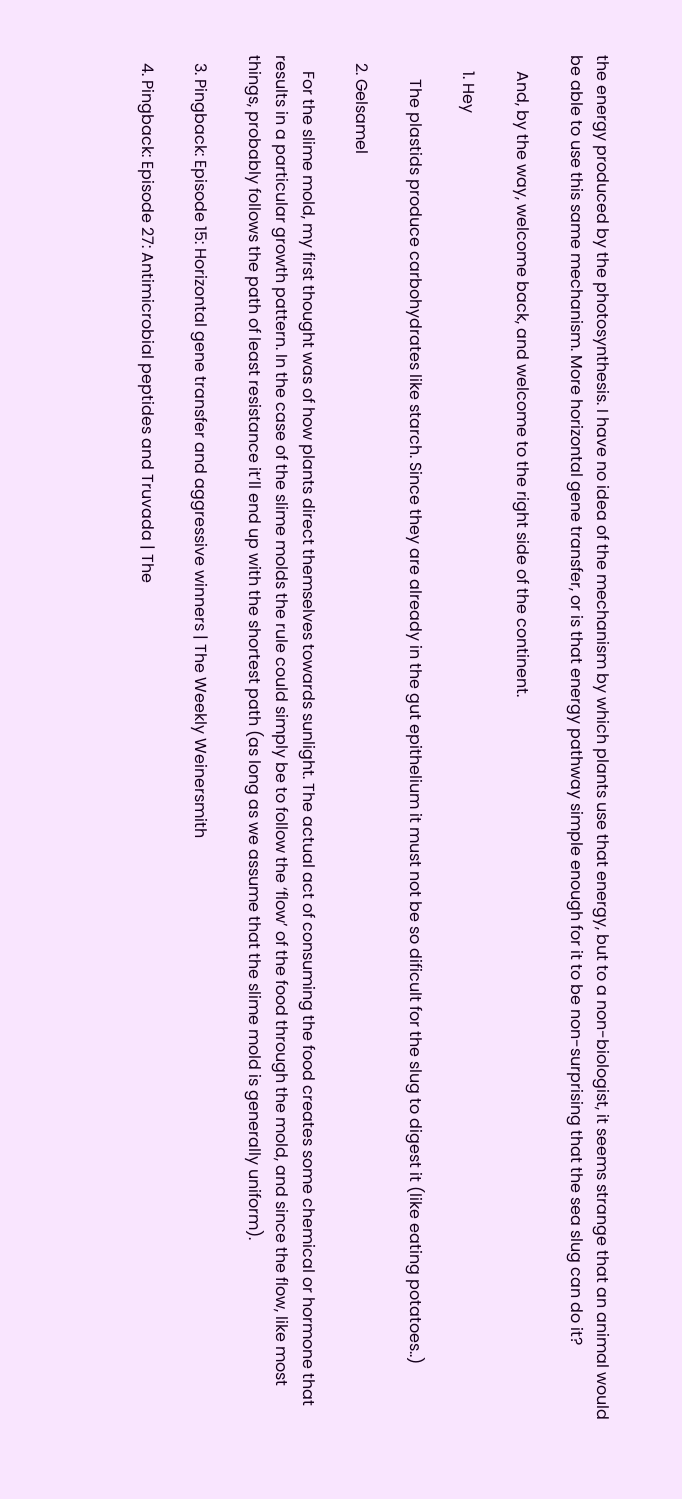the energy produced by the photosynthesis. I have no idea of the mechanism by which plants use that energy, but to a non-biologist, it seems strange that an animal would be able to use this same mechanism. More horizontal gene transfer, or is that energy pathway simple enough for it to be non-surprising that the sea slug can do it?

    And, by the way, welcome back, and welcome to the right side of the continent.

    1. Hey

      The plastids produce carbohydrates like starch. Since they are already in the gut epithelium it must not be so dificult for the slug to digest it (like eating potatoes..)

  2. Gelsamel

    For the slime mold, my first thought was of how plants direct themselves towards sunlight. The actual act of consuming the food creates some chemical or hormone that results in a particular growth pattern. In the case of the slime molds the rule could simply be to follow the ‘flow’ of the food through the mold, and since the flow, like most things, probably follows the path of least resistance it’ll end up with the shortest path (as long as we assume that the slime mold is generally uniform).

  3. Pingback: Episode 15: Horizontal gene transfer and aggressive winners | The Weekly Weinersmith

  4. Pingback: Episode 27: Antimicrobial peptides and Truvada | The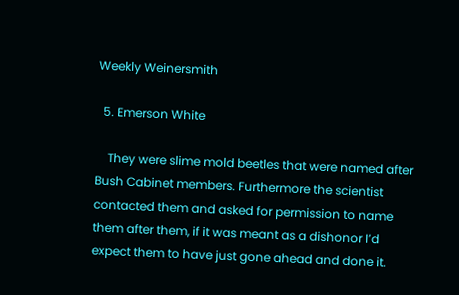Weekly Weinersmith

  5. Emerson White

    They were slime mold beetles that were named after Bush Cabinet members. Furthermore the scientist contacted them and asked for permission to name them after them, if it was meant as a dishonor I’d expect them to have just gone ahead and done it.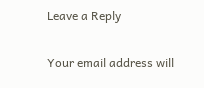Leave a Reply

Your email address will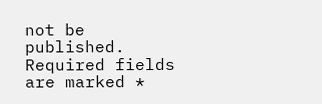not be published. Required fields are marked *